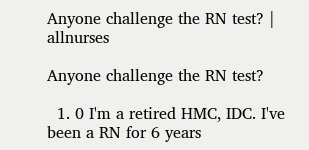Anyone challenge the RN test? | allnurses

Anyone challenge the RN test?

  1. 0 I'm a retired HMC, IDC. I've been a RN for 6 years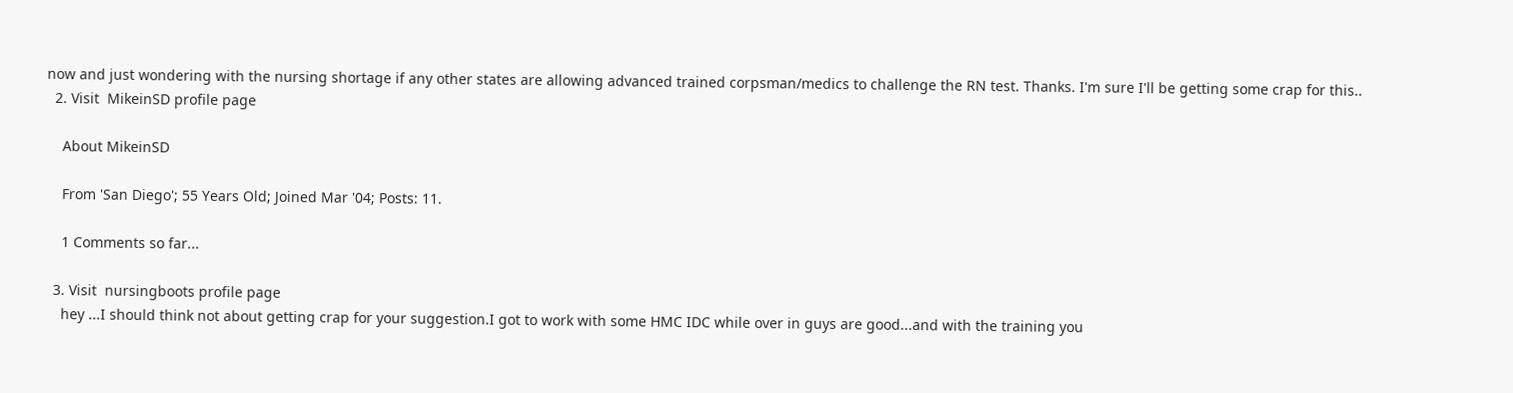now and just wondering with the nursing shortage if any other states are allowing advanced trained corpsman/medics to challenge the RN test. Thanks. I'm sure I'll be getting some crap for this..
  2. Visit  MikeinSD profile page

    About MikeinSD

    From 'San Diego'; 55 Years Old; Joined Mar '04; Posts: 11.

    1 Comments so far...

  3. Visit  nursingboots profile page
    hey ...I should think not about getting crap for your suggestion.I got to work with some HMC IDC while over in guys are good...and with the training you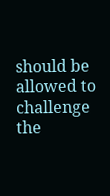should be allowed to challenge the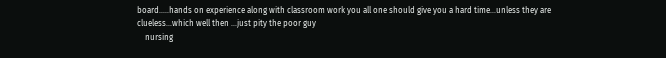board.....hands on experience along with classroom work you all one should give you a hard time...unless they are clueless...which well then ...just pity the poor guy
    nursing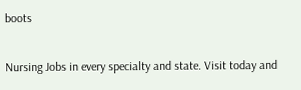boots

Nursing Jobs in every specialty and state. Visit today and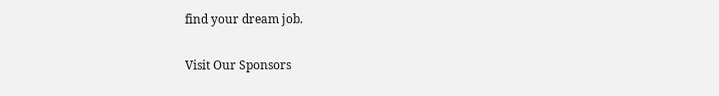find your dream job.

Visit Our Sponsors